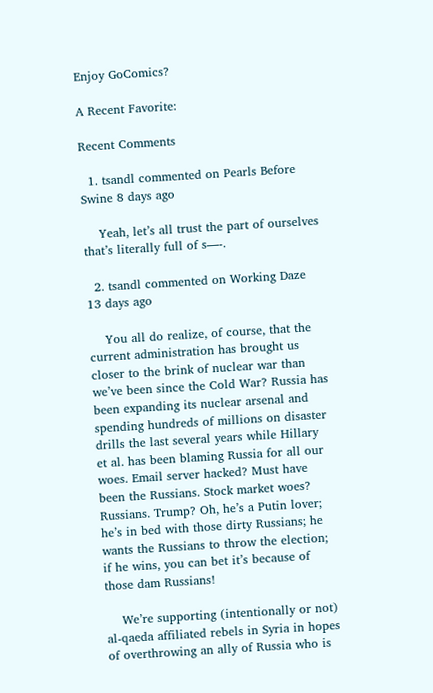Enjoy GoComics?

A Recent Favorite:

Recent Comments

  1. tsandl commented on Pearls Before Swine 8 days ago

    Yeah, let’s all trust the part of ourselves that’s literally full of s—-.

  2. tsandl commented on Working Daze 13 days ago

    You all do realize, of course, that the current administration has brought us closer to the brink of nuclear war than we’ve been since the Cold War? Russia has been expanding its nuclear arsenal and spending hundreds of millions on disaster drills the last several years while Hillary et al. has been blaming Russia for all our woes. Email server hacked? Must have been the Russians. Stock market woes? Russians. Trump? Oh, he’s a Putin lover; he’s in bed with those dirty Russians; he wants the Russians to throw the election; if he wins, you can bet it’s because of those dam Russians!

    We’re supporting (intentionally or not) al-qaeda affiliated rebels in Syria in hopes of overthrowing an ally of Russia who is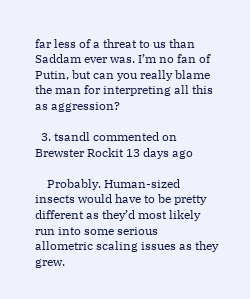far less of a threat to us than Saddam ever was. I’m no fan of Putin, but can you really blame the man for interpreting all this as aggression?

  3. tsandl commented on Brewster Rockit 13 days ago

    Probably. Human-sized insects would have to be pretty different as they’d most likely run into some serious allometric scaling issues as they grew.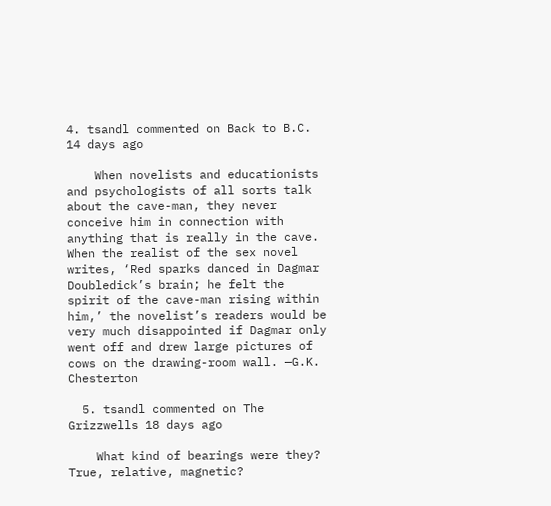4. tsandl commented on Back to B.C. 14 days ago

    When novelists and educationists and psychologists of all sorts talk about the cave-man, they never conceive him in connection with anything that is really in the cave. When the realist of the sex novel writes, ‘Red sparks danced in Dagmar Doubledick’s brain; he felt the spirit of the cave-man rising within him,’ the novelist’s readers would be very much disappointed if Dagmar only went off and drew large pictures of cows on the drawing-room wall. —G.K. Chesterton

  5. tsandl commented on The Grizzwells 18 days ago

    What kind of bearings were they? True, relative, magnetic?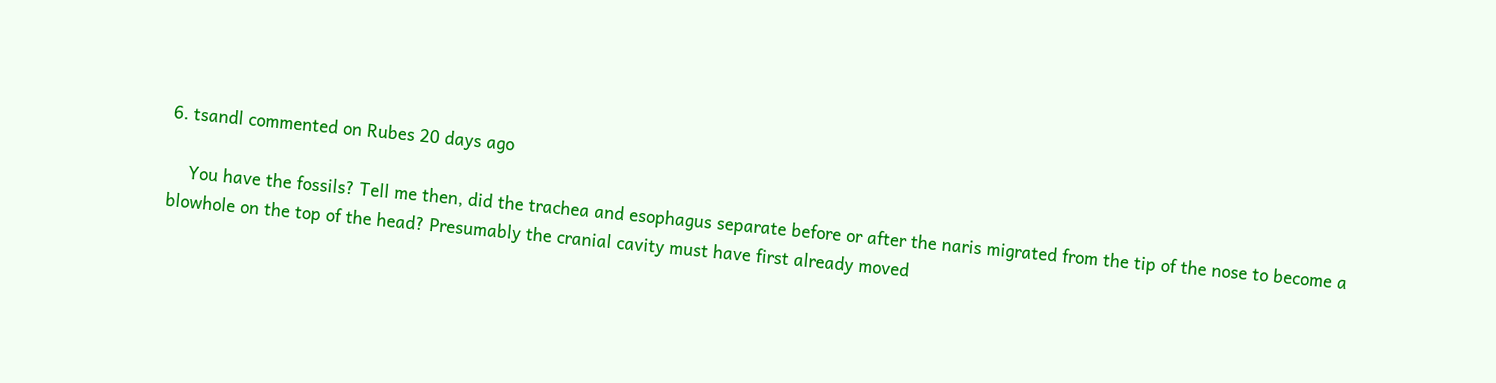6. tsandl commented on Rubes 20 days ago

    You have the fossils? Tell me then, did the trachea and esophagus separate before or after the naris migrated from the tip of the nose to become a blowhole on the top of the head? Presumably the cranial cavity must have first already moved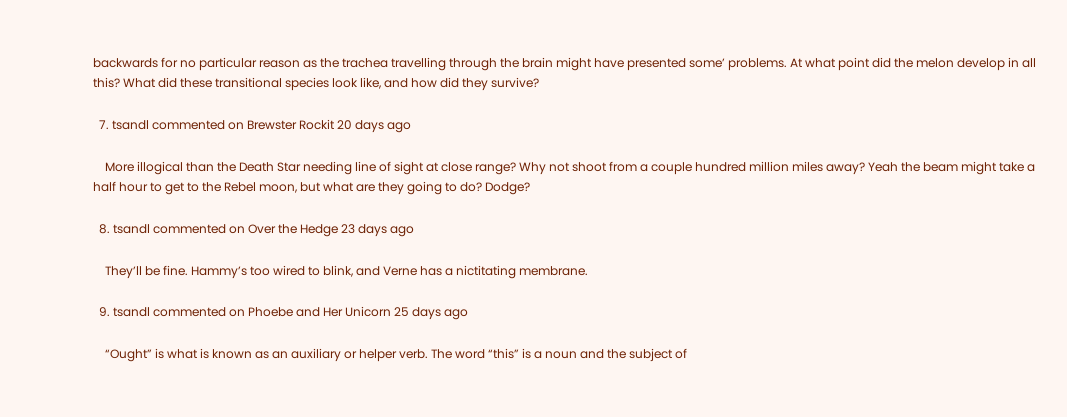backwards for no particular reason as the trachea travelling through the brain might have presented some’ problems. At what point did the melon develop in all this? What did these transitional species look like, and how did they survive?

  7. tsandl commented on Brewster Rockit 20 days ago

    More illogical than the Death Star needing line of sight at close range? Why not shoot from a couple hundred million miles away? Yeah the beam might take a half hour to get to the Rebel moon, but what are they going to do? Dodge?

  8. tsandl commented on Over the Hedge 23 days ago

    They’ll be fine. Hammy’s too wired to blink, and Verne has a nictitating membrane.

  9. tsandl commented on Phoebe and Her Unicorn 25 days ago

    “Ought” is what is known as an auxiliary or helper verb. The word “this” is a noun and the subject of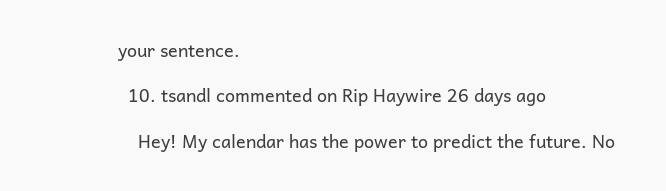your sentence.

  10. tsandl commented on Rip Haywire 26 days ago

    Hey! My calendar has the power to predict the future. No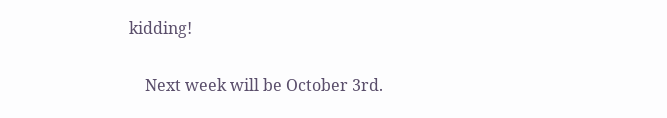kidding!

    Next week will be October 3rd.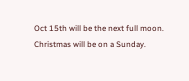Oct 15th will be the next full moon. Christmas will be on a Sunday.